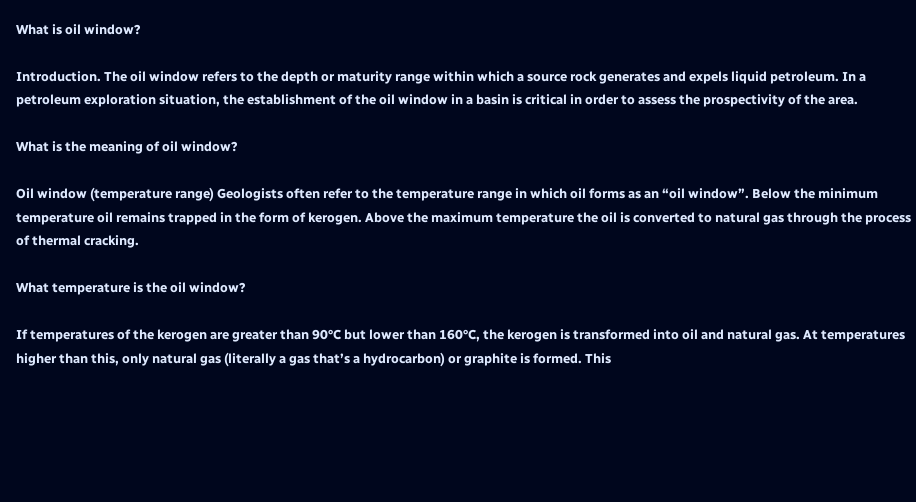What is oil window?

Introduction. The oil window refers to the depth or maturity range within which a source rock generates and expels liquid petroleum. In a petroleum exploration situation, the establishment of the oil window in a basin is critical in order to assess the prospectivity of the area.

What is the meaning of oil window?

Oil window (temperature range) Geologists often refer to the temperature range in which oil forms as an “oil window”. Below the minimum temperature oil remains trapped in the form of kerogen. Above the maximum temperature the oil is converted to natural gas through the process of thermal cracking.

What temperature is the oil window?

If temperatures of the kerogen are greater than 90°C but lower than 160°C, the kerogen is transformed into oil and natural gas. At temperatures higher than this, only natural gas (literally a gas that’s a hydrocarbon) or graphite is formed. This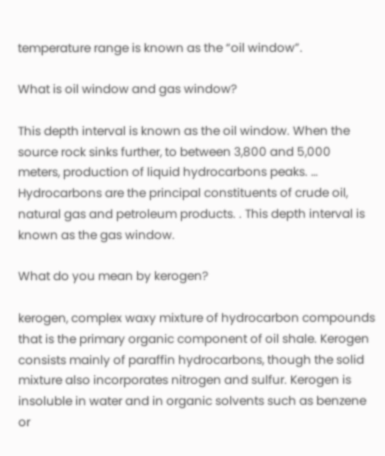temperature range is known as the “oil window”.

What is oil window and gas window?

This depth interval is known as the oil window. When the source rock sinks further, to between 3,800 and 5,000 meters, production of liquid hydrocarbons peaks. … Hydrocarbons are the principal constituents of crude oil, natural gas and petroleum products. . This depth interval is known as the gas window.

What do you mean by kerogen?

kerogen, complex waxy mixture of hydrocarbon compounds that is the primary organic component of oil shale. Kerogen consists mainly of paraffin hydrocarbons, though the solid mixture also incorporates nitrogen and sulfur. Kerogen is insoluble in water and in organic solvents such as benzene or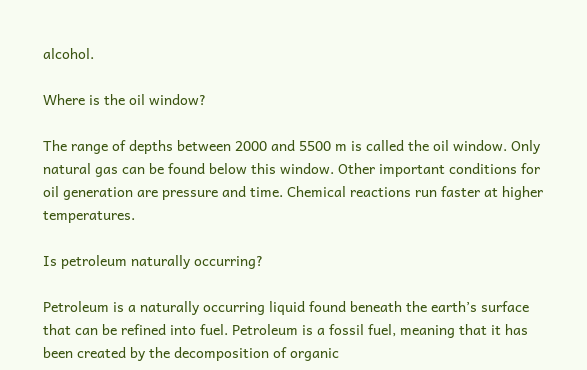alcohol.

Where is the oil window?

The range of depths between 2000 and 5500 m is called the oil window. Only natural gas can be found below this window. Other important conditions for oil generation are pressure and time. Chemical reactions run faster at higher temperatures.

Is petroleum naturally occurring?

Petroleum is a naturally occurring liquid found beneath the earth’s surface that can be refined into fuel. Petroleum is a fossil fuel, meaning that it has been created by the decomposition of organic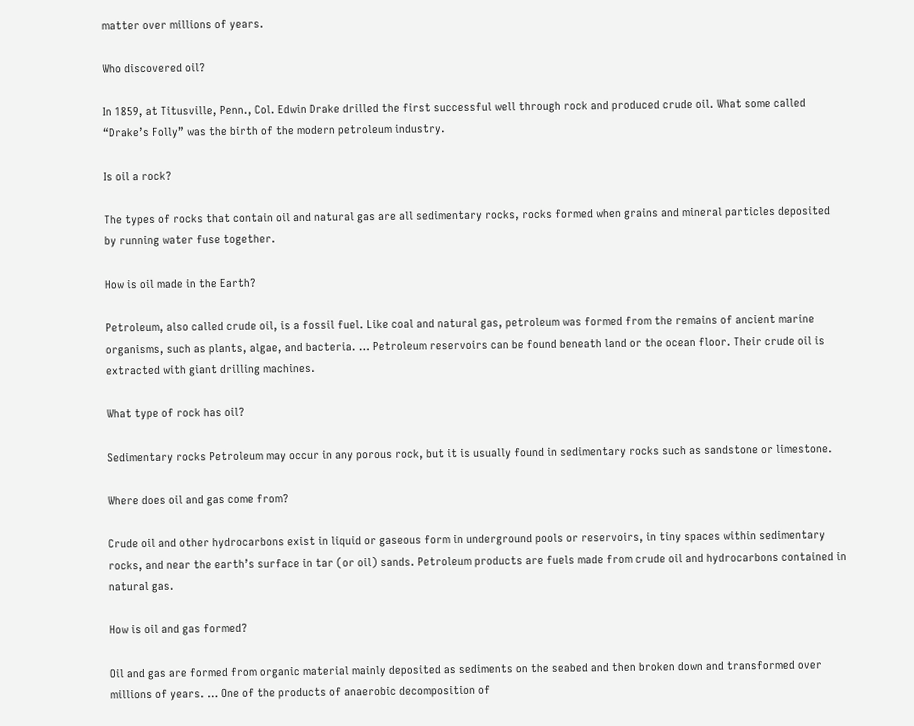matter over millions of years.

Who discovered oil?

In 1859, at Titusville, Penn., Col. Edwin Drake drilled the first successful well through rock and produced crude oil. What some called “Drake’s Folly” was the birth of the modern petroleum industry.

Is oil a rock?

The types of rocks that contain oil and natural gas are all sedimentary rocks, rocks formed when grains and mineral particles deposited by running water fuse together.

How is oil made in the Earth?

Petroleum, also called crude oil, is a fossil fuel. Like coal and natural gas, petroleum was formed from the remains of ancient marine organisms, such as plants, algae, and bacteria. … Petroleum reservoirs can be found beneath land or the ocean floor. Their crude oil is extracted with giant drilling machines.

What type of rock has oil?

Sedimentary rocks Petroleum may occur in any porous rock, but it is usually found in sedimentary rocks such as sandstone or limestone.

Where does oil and gas come from?

Crude oil and other hydrocarbons exist in liquid or gaseous form in underground pools or reservoirs, in tiny spaces within sedimentary rocks, and near the earth’s surface in tar (or oil) sands. Petroleum products are fuels made from crude oil and hydrocarbons contained in natural gas.

How is oil and gas formed?

Oil and gas are formed from organic material mainly deposited as sediments on the seabed and then broken down and transformed over millions of years. … One of the products of anaerobic decomposition of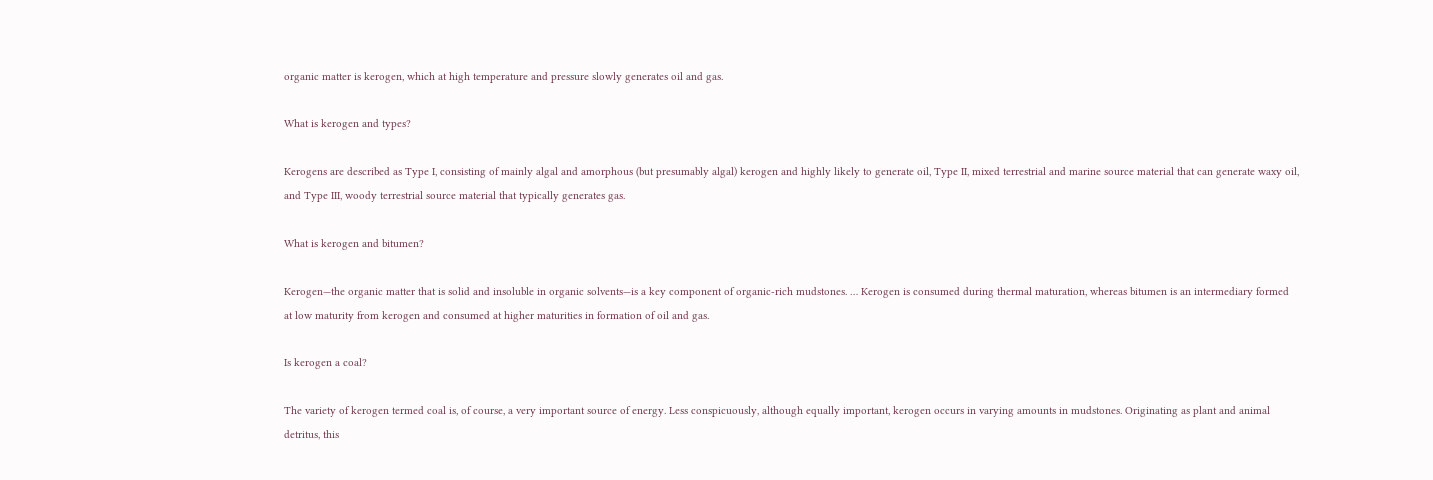organic matter is kerogen, which at high temperature and pressure slowly generates oil and gas.

What is kerogen and types?

Kerogens are described as Type I, consisting of mainly algal and amorphous (but presumably algal) kerogen and highly likely to generate oil, Type II, mixed terrestrial and marine source material that can generate waxy oil, and Type III, woody terrestrial source material that typically generates gas.

What is kerogen and bitumen?

Kerogen—the organic matter that is solid and insoluble in organic solvents—is a key component of organic-rich mudstones. … Kerogen is consumed during thermal maturation, whereas bitumen is an intermediary formed at low maturity from kerogen and consumed at higher maturities in formation of oil and gas.

Is kerogen a coal?

The variety of kerogen termed coal is, of course, a very important source of energy. Less conspicuously, although equally important, kerogen occurs in varying amounts in mudstones. Originating as plant and animal detritus, this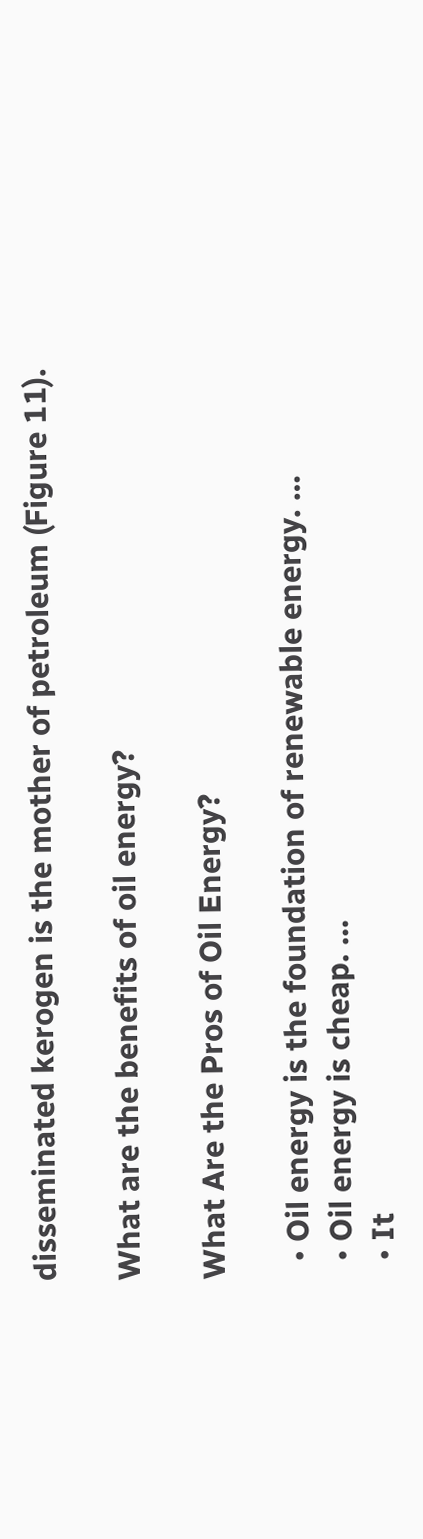disseminated kerogen is the mother of petroleum (Figure 11).

What are the benefits of oil energy?

What Are the Pros of Oil Energy?

  • Oil energy is the foundation of renewable energy. …
  • Oil energy is cheap. …
  • It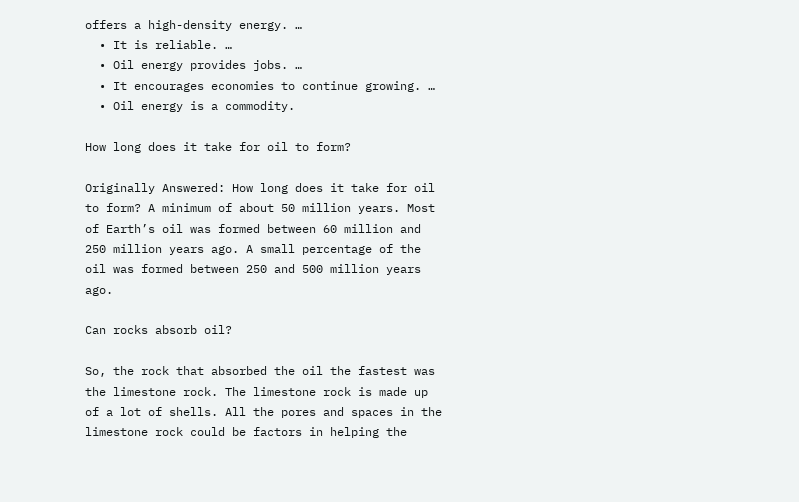offers a high-density energy. …
  • It is reliable. …
  • Oil energy provides jobs. …
  • It encourages economies to continue growing. …
  • Oil energy is a commodity.

How long does it take for oil to form?

Originally Answered: How long does it take for oil to form? A minimum of about 50 million years. Most of Earth’s oil was formed between 60 million and 250 million years ago. A small percentage of the oil was formed between 250 and 500 million years ago.

Can rocks absorb oil?

So, the rock that absorbed the oil the fastest was the limestone rock. The limestone rock is made up of a lot of shells. All the pores and spaces in the limestone rock could be factors in helping the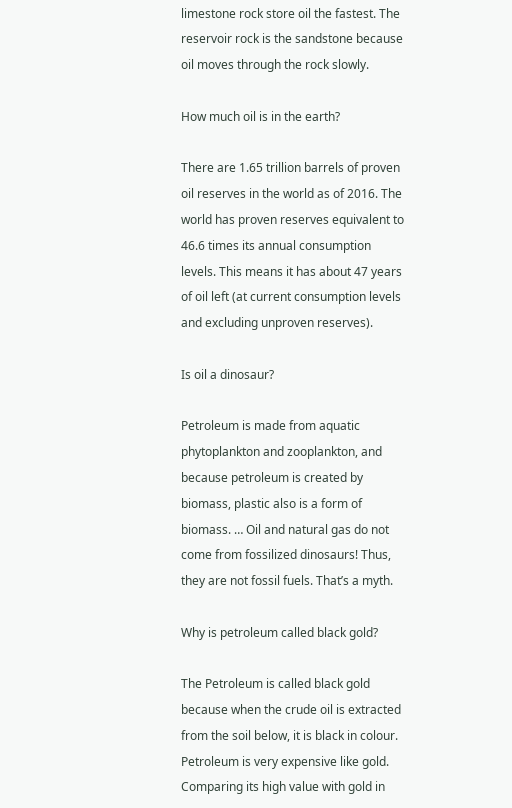limestone rock store oil the fastest. The reservoir rock is the sandstone because oil moves through the rock slowly.

How much oil is in the earth?

There are 1.65 trillion barrels of proven oil reserves in the world as of 2016. The world has proven reserves equivalent to 46.6 times its annual consumption levels. This means it has about 47 years of oil left (at current consumption levels and excluding unproven reserves).

Is oil a dinosaur?

Petroleum is made from aquatic phytoplankton and zooplankton, and because petroleum is created by biomass, plastic also is a form of biomass. … Oil and natural gas do not come from fossilized dinosaurs! Thus, they are not fossil fuels. That’s a myth.

Why is petroleum called black gold?

The Petroleum is called black gold because when the crude oil is extracted from the soil below, it is black in colour. Petroleum is very expensive like gold. Comparing its high value with gold in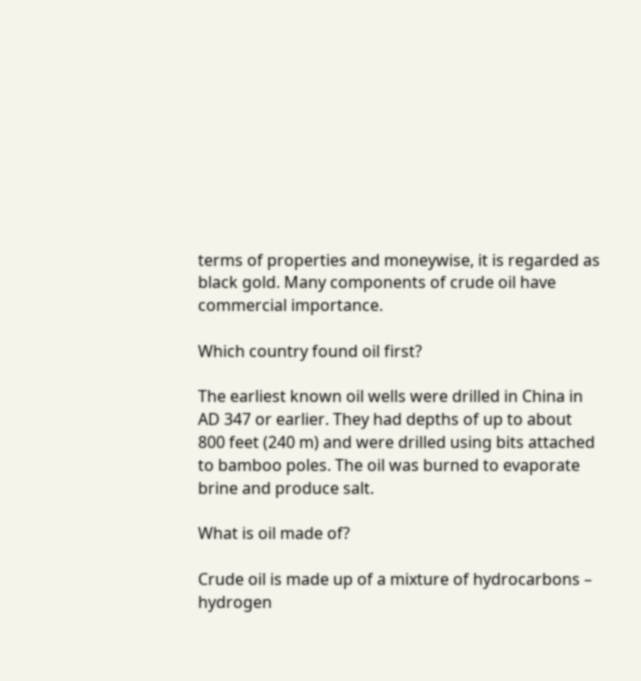terms of properties and moneywise, it is regarded as black gold. Many components of crude oil have commercial importance.

Which country found oil first?

The earliest known oil wells were drilled in China in AD 347 or earlier. They had depths of up to about 800 feet (240 m) and were drilled using bits attached to bamboo poles. The oil was burned to evaporate brine and produce salt.

What is oil made of?

Crude oil is made up of a mixture of hydrocarbons – hydrogen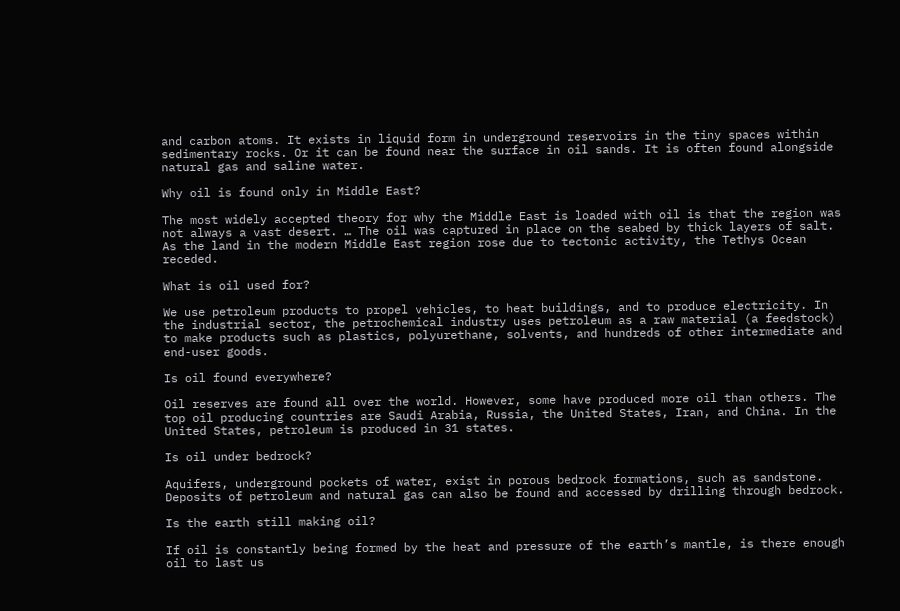and carbon atoms. It exists in liquid form in underground reservoirs in the tiny spaces within sedimentary rocks. Or it can be found near the surface in oil sands. It is often found alongside natural gas and saline water.

Why oil is found only in Middle East?

The most widely accepted theory for why the Middle East is loaded with oil is that the region was not always a vast desert. … The oil was captured in place on the seabed by thick layers of salt. As the land in the modern Middle East region rose due to tectonic activity, the Tethys Ocean receded.

What is oil used for?

We use petroleum products to propel vehicles, to heat buildings, and to produce electricity. In the industrial sector, the petrochemical industry uses petroleum as a raw material (a feedstock) to make products such as plastics, polyurethane, solvents, and hundreds of other intermediate and end-user goods.

Is oil found everywhere?

Oil reserves are found all over the world. However, some have produced more oil than others. The top oil producing countries are Saudi Arabia, Russia, the United States, Iran, and China. In the United States, petroleum is produced in 31 states.

Is oil under bedrock?

Aquifers, underground pockets of water, exist in porous bedrock formations, such as sandstone. Deposits of petroleum and natural gas can also be found and accessed by drilling through bedrock.

Is the earth still making oil?

If oil is constantly being formed by the heat and pressure of the earth’s mantle, is there enough oil to last us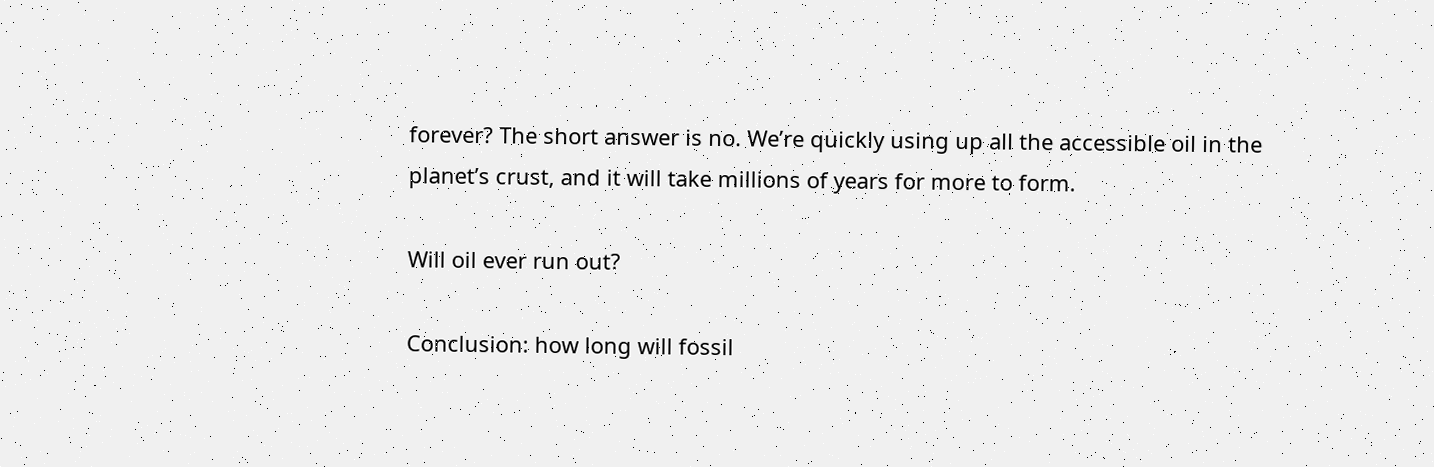forever? The short answer is no. We’re quickly using up all the accessible oil in the planet’s crust, and it will take millions of years for more to form.

Will oil ever run out?

Conclusion: how long will fossil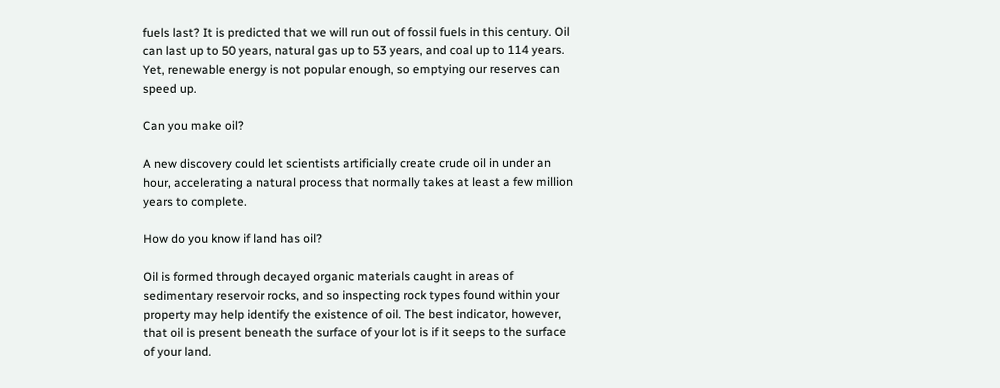fuels last? It is predicted that we will run out of fossil fuels in this century. Oil can last up to 50 years, natural gas up to 53 years, and coal up to 114 years. Yet, renewable energy is not popular enough, so emptying our reserves can speed up.

Can you make oil?

A new discovery could let scientists artificially create crude oil in under an hour, accelerating a natural process that normally takes at least a few million years to complete.

How do you know if land has oil?

Oil is formed through decayed organic materials caught in areas of sedimentary reservoir rocks, and so inspecting rock types found within your property may help identify the existence of oil. The best indicator, however, that oil is present beneath the surface of your lot is if it seeps to the surface of your land.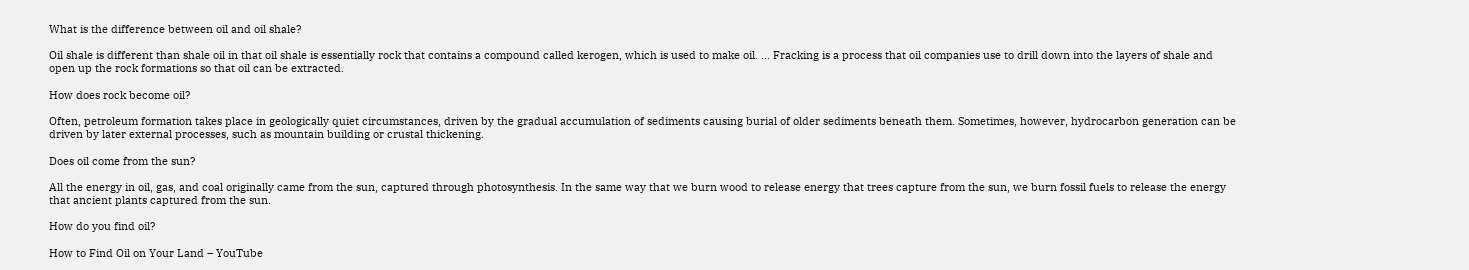What is the difference between oil and oil shale?

Oil shale is different than shale oil in that oil shale is essentially rock that contains a compound called kerogen, which is used to make oil. … Fracking is a process that oil companies use to drill down into the layers of shale and open up the rock formations so that oil can be extracted.

How does rock become oil?

Often, petroleum formation takes place in geologically quiet circumstances, driven by the gradual accumulation of sediments causing burial of older sediments beneath them. Sometimes, however, hydrocarbon generation can be driven by later external processes, such as mountain building or crustal thickening.

Does oil come from the sun?

All the energy in oil, gas, and coal originally came from the sun, captured through photosynthesis. In the same way that we burn wood to release energy that trees capture from the sun, we burn fossil fuels to release the energy that ancient plants captured from the sun.

How do you find oil?

How to Find Oil on Your Land – YouTube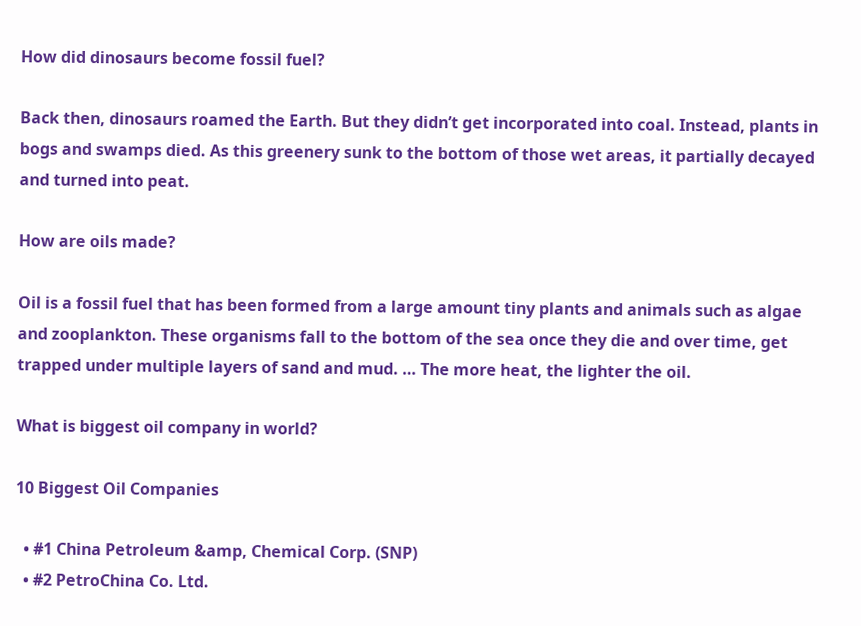How did dinosaurs become fossil fuel?

Back then, dinosaurs roamed the Earth. But they didn’t get incorporated into coal. Instead, plants in bogs and swamps died. As this greenery sunk to the bottom of those wet areas, it partially decayed and turned into peat.

How are oils made?

Oil is a fossil fuel that has been formed from a large amount tiny plants and animals such as algae and zooplankton. These organisms fall to the bottom of the sea once they die and over time, get trapped under multiple layers of sand and mud. … The more heat, the lighter the oil.

What is biggest oil company in world?

10 Biggest Oil Companies

  • #1 China Petroleum &amp, Chemical Corp. (SNP)
  • #2 PetroChina Co. Ltd.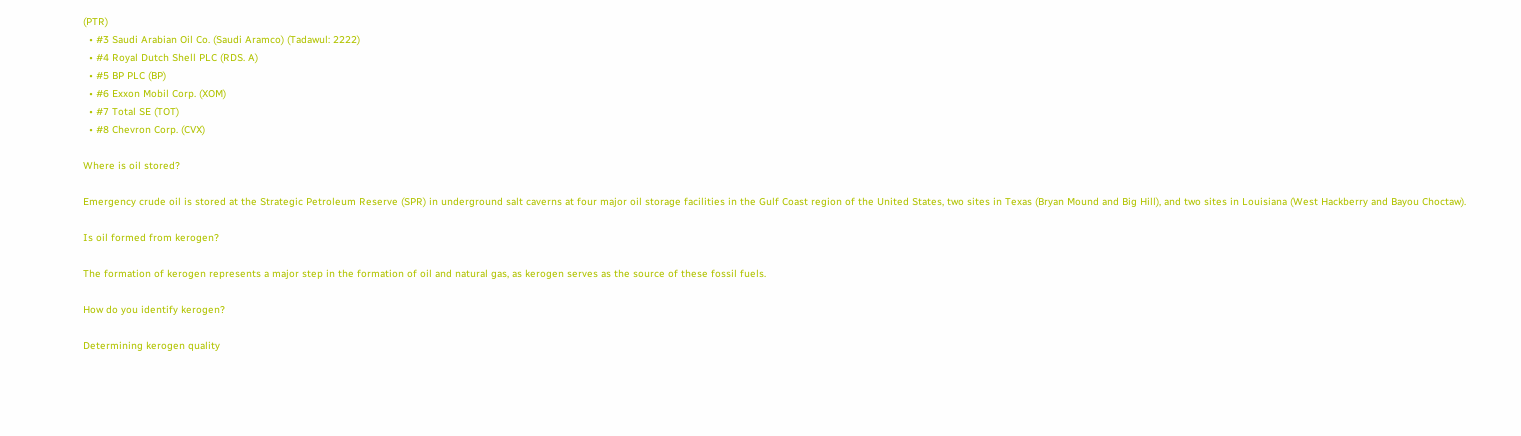(PTR)
  • #3 Saudi Arabian Oil Co. (Saudi Aramco) (Tadawul: 2222)
  • #4 Royal Dutch Shell PLC (RDS. A)
  • #5 BP PLC (BP)
  • #6 Exxon Mobil Corp. (XOM)
  • #7 Total SE (TOT)
  • #8 Chevron Corp. (CVX)

Where is oil stored?

Emergency crude oil is stored at the Strategic Petroleum Reserve (SPR) in underground salt caverns at four major oil storage facilities in the Gulf Coast region of the United States, two sites in Texas (Bryan Mound and Big Hill), and two sites in Louisiana (West Hackberry and Bayou Choctaw).

Is oil formed from kerogen?

The formation of kerogen represents a major step in the formation of oil and natural gas, as kerogen serves as the source of these fossil fuels.

How do you identify kerogen?

Determining kerogen quality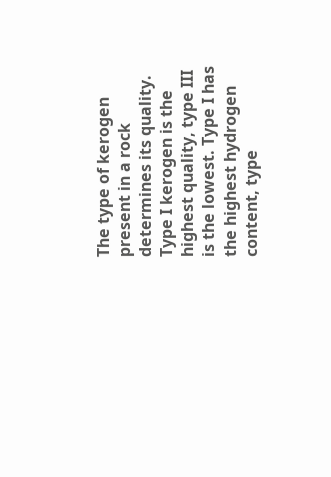The type of kerogen present in a rock determines its quality. Type I kerogen is the highest quality, type III is the lowest. Type I has the highest hydrogen content, type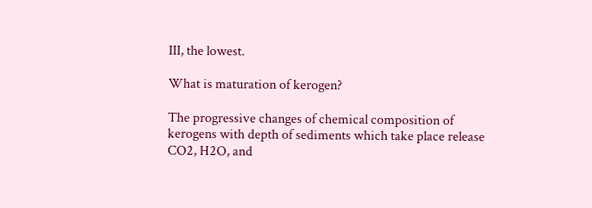III, the lowest.

What is maturation of kerogen?

The progressive changes of chemical composition of kerogens with depth of sediments which take place release CO2, H2O, and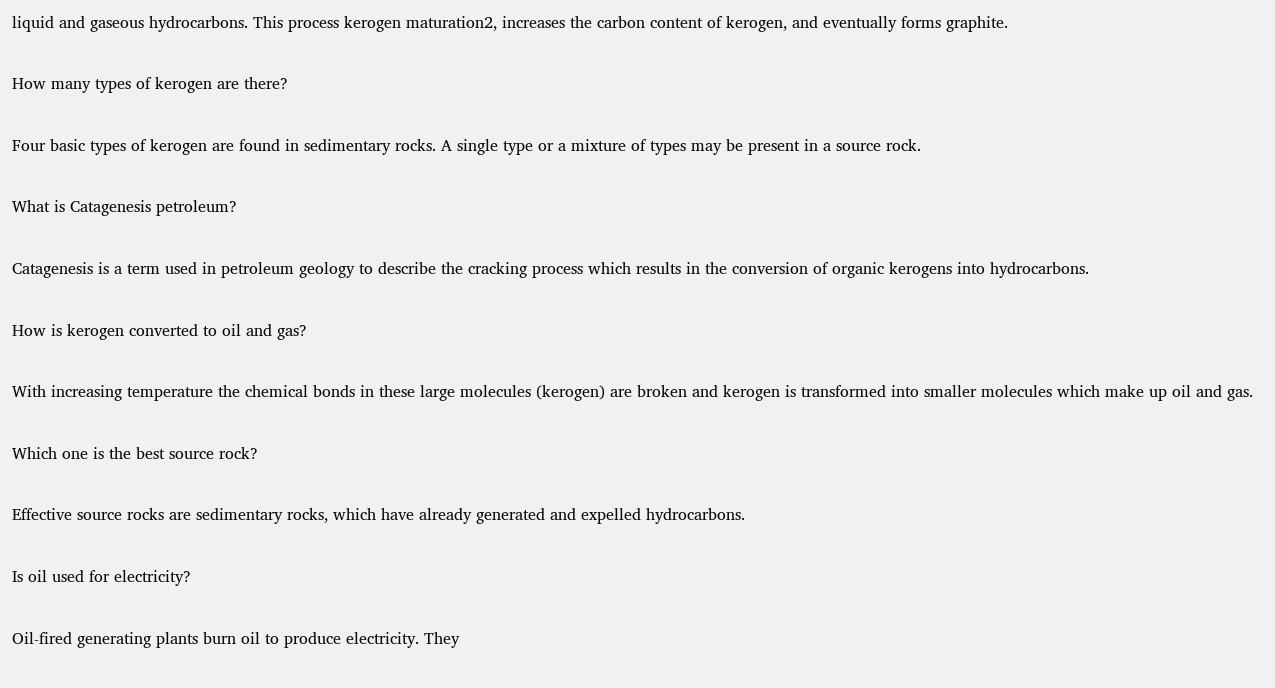liquid and gaseous hydrocarbons. This process kerogen maturation2, increases the carbon content of kerogen, and eventually forms graphite.

How many types of kerogen are there?

Four basic types of kerogen are found in sedimentary rocks. A single type or a mixture of types may be present in a source rock.

What is Catagenesis petroleum?

Catagenesis is a term used in petroleum geology to describe the cracking process which results in the conversion of organic kerogens into hydrocarbons.

How is kerogen converted to oil and gas?

With increasing temperature the chemical bonds in these large molecules (kerogen) are broken and kerogen is transformed into smaller molecules which make up oil and gas.

Which one is the best source rock?

Effective source rocks are sedimentary rocks, which have already generated and expelled hydrocarbons.

Is oil used for electricity?

Oil-fired generating plants burn oil to produce electricity. They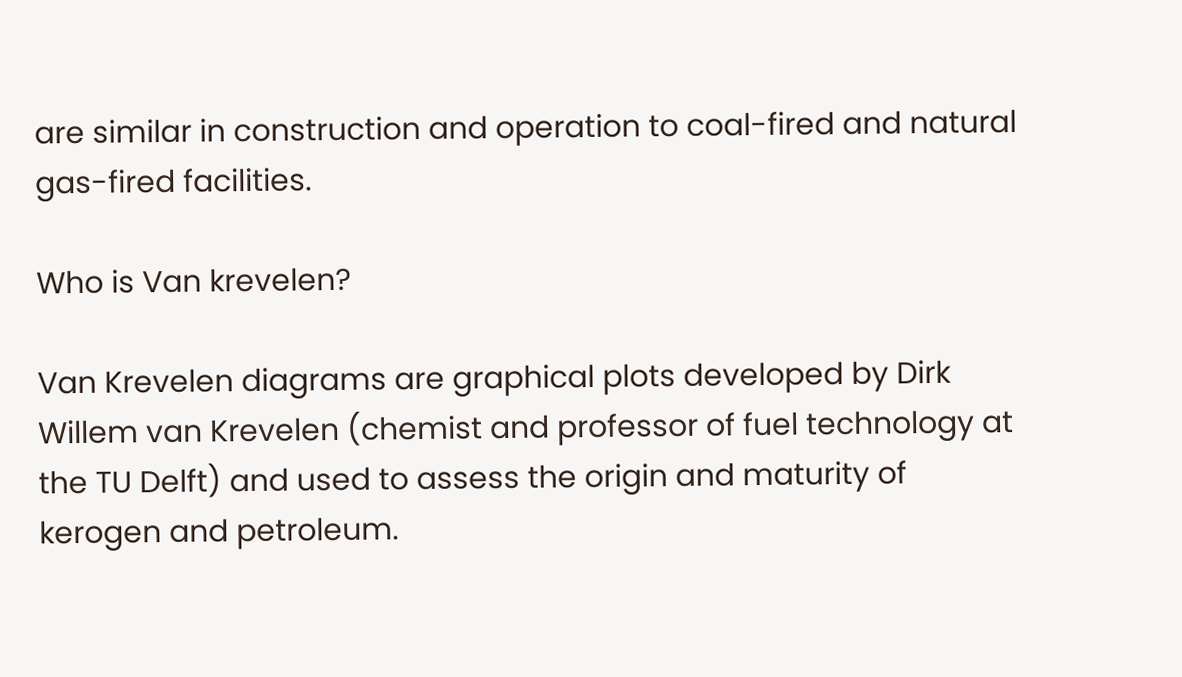are similar in construction and operation to coal-fired and natural gas-fired facilities.

Who is Van krevelen?

Van Krevelen diagrams are graphical plots developed by Dirk Willem van Krevelen (chemist and professor of fuel technology at the TU Delft) and used to assess the origin and maturity of kerogen and petroleum.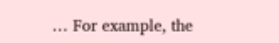… For example, the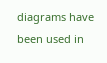diagrams have been used in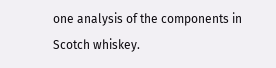one analysis of the components in Scotch whiskey.